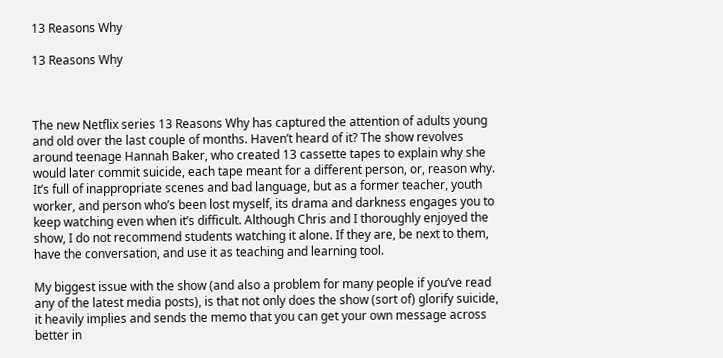13 Reasons Why

13 Reasons Why



The new Netflix series 13 Reasons Why has captured the attention of adults young and old over the last couple of months. Haven’t heard of it? The show revolves around teenage Hannah Baker, who created 13 cassette tapes to explain why she would later commit suicide, each tape meant for a different person, or, reason why. It’s full of inappropriate scenes and bad language, but as a former teacher, youth worker, and person who’s been lost myself, its drama and darkness engages you to keep watching even when it’s difficult. Although Chris and I thoroughly enjoyed the show, I do not recommend students watching it alone. If they are, be next to them, have the conversation, and use it as teaching and learning tool.

My biggest issue with the show (and also a problem for many people if you’ve read any of the latest media posts), is that not only does the show (sort of) glorify suicide, it heavily implies and sends the memo that you can get your own message across better in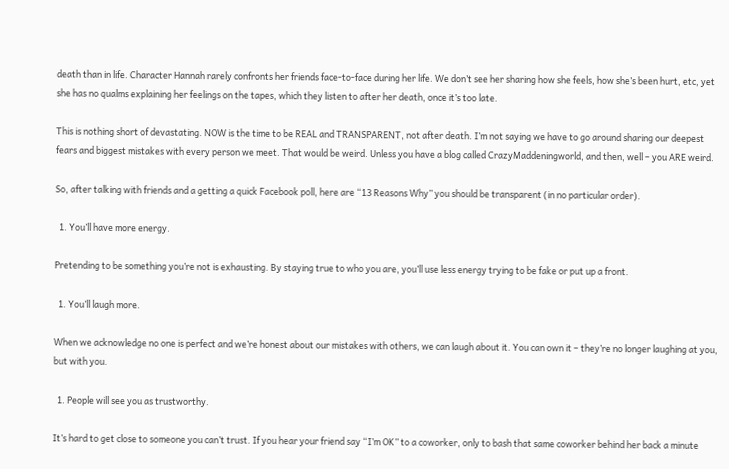death than in life. Character Hannah rarely confronts her friends face-to-face during her life. We don’t see her sharing how she feels, how she’s been hurt, etc, yet she has no qualms explaining her feelings on the tapes, which they listen to after her death, once it’s too late.

This is nothing short of devastating. NOW is the time to be REAL and TRANSPARENT, not after death. I’m not saying we have to go around sharing our deepest fears and biggest mistakes with every person we meet. That would be weird. Unless you have a blog called CrazyMaddeningworld, and then, well – you ARE weird.

So, after talking with friends and a getting a quick Facebook poll, here are “13 Reasons Why” you should be transparent (in no particular order).

  1. You’ll have more energy.

Pretending to be something you’re not is exhausting. By staying true to who you are, you’ll use less energy trying to be fake or put up a front.

  1. You’ll laugh more.

When we acknowledge no one is perfect and we’re honest about our mistakes with others, we can laugh about it. You can own it – they’re no longer laughing at you, but with you.

  1. People will see you as trustworthy.

It’s hard to get close to someone you can’t trust. If you hear your friend say “I’m OK” to a coworker, only to bash that same coworker behind her back a minute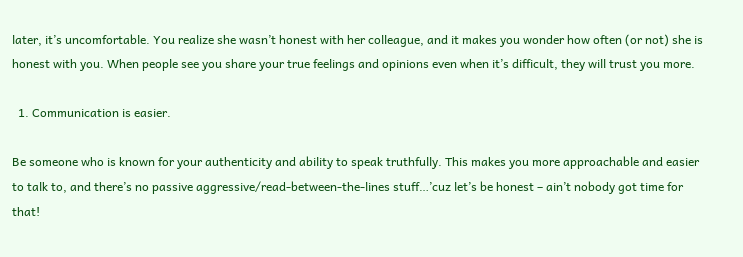later, it’s uncomfortable. You realize she wasn’t honest with her colleague, and it makes you wonder how often (or not) she is honest with you. When people see you share your true feelings and opinions even when it’s difficult, they will trust you more.

  1. Communication is easier.

Be someone who is known for your authenticity and ability to speak truthfully. This makes you more approachable and easier to talk to, and there’s no passive aggressive/read-between-the-lines stuff…’cuz let’s be honest – ain’t nobody got time for that!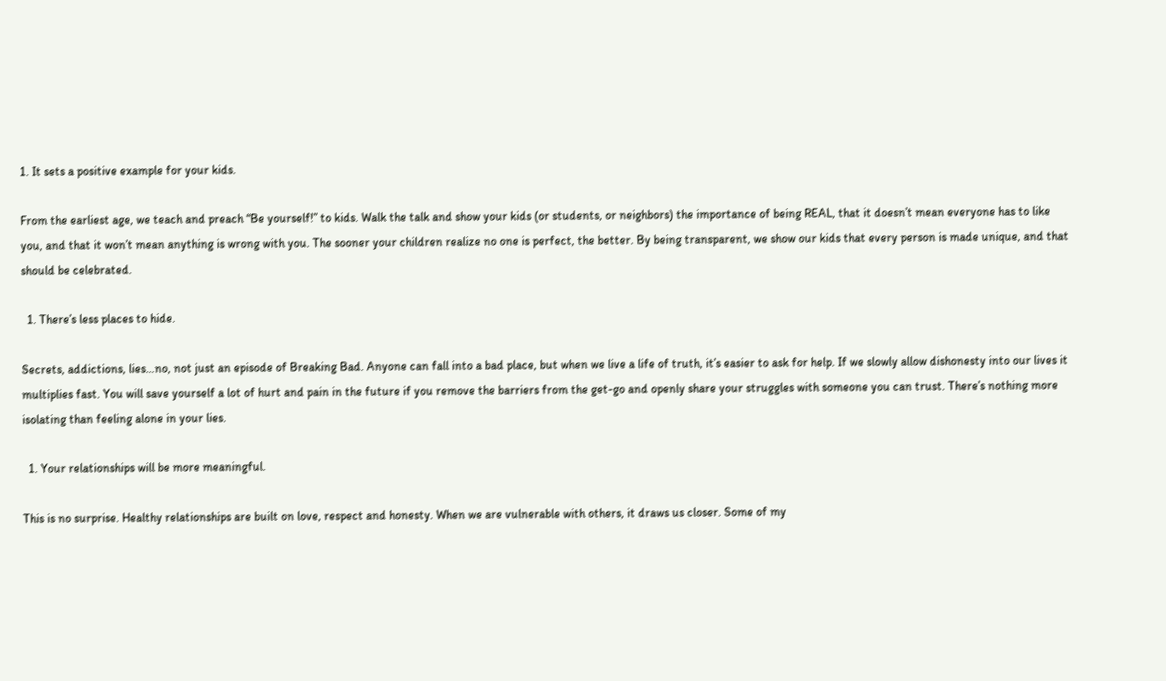1. It sets a positive example for your kids.

From the earliest age, we teach and preach “Be yourself!” to kids. Walk the talk and show your kids (or students, or neighbors) the importance of being REAL, that it doesn’t mean everyone has to like you, and that it won’t mean anything is wrong with you. The sooner your children realize no one is perfect, the better. By being transparent, we show our kids that every person is made unique, and that should be celebrated.

  1. There’s less places to hide.

Secrets, addictions, lies…no, not just an episode of Breaking Bad. Anyone can fall into a bad place, but when we live a life of truth, it’s easier to ask for help. If we slowly allow dishonesty into our lives it multiplies fast. You will save yourself a lot of hurt and pain in the future if you remove the barriers from the get-go and openly share your struggles with someone you can trust. There’s nothing more isolating than feeling alone in your lies.

  1. Your relationships will be more meaningful.

This is no surprise. Healthy relationships are built on love, respect and honesty. When we are vulnerable with others, it draws us closer. Some of my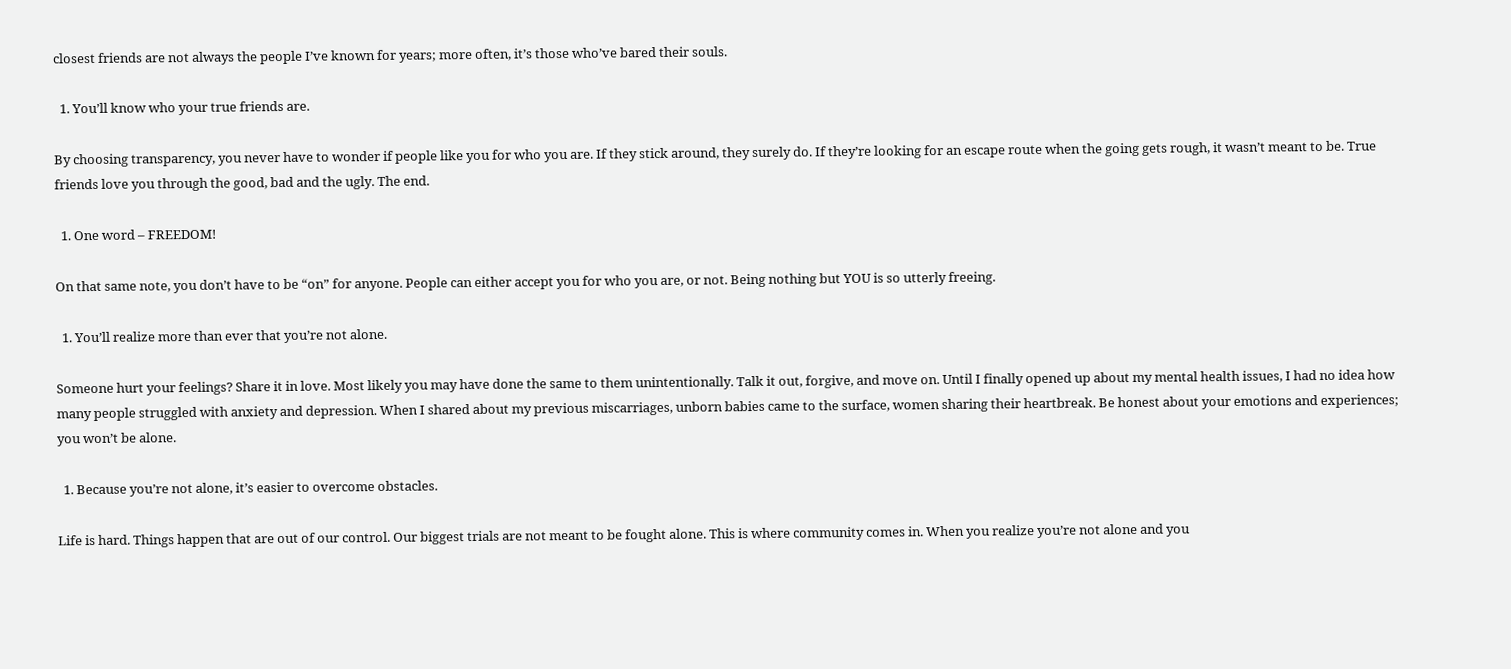closest friends are not always the people I’ve known for years; more often, it’s those who’ve bared their souls.

  1. You’ll know who your true friends are.

By choosing transparency, you never have to wonder if people like you for who you are. If they stick around, they surely do. If they’re looking for an escape route when the going gets rough, it wasn’t meant to be. True friends love you through the good, bad and the ugly. The end.

  1. One word – FREEDOM!

On that same note, you don’t have to be “on” for anyone. People can either accept you for who you are, or not. Being nothing but YOU is so utterly freeing.

  1. You’ll realize more than ever that you’re not alone.

Someone hurt your feelings? Share it in love. Most likely you may have done the same to them unintentionally. Talk it out, forgive, and move on. Until I finally opened up about my mental health issues, I had no idea how many people struggled with anxiety and depression. When I shared about my previous miscarriages, unborn babies came to the surface, women sharing their heartbreak. Be honest about your emotions and experiences; you won’t be alone.

  1. Because you’re not alone, it’s easier to overcome obstacles.

Life is hard. Things happen that are out of our control. Our biggest trials are not meant to be fought alone. This is where community comes in. When you realize you’re not alone and you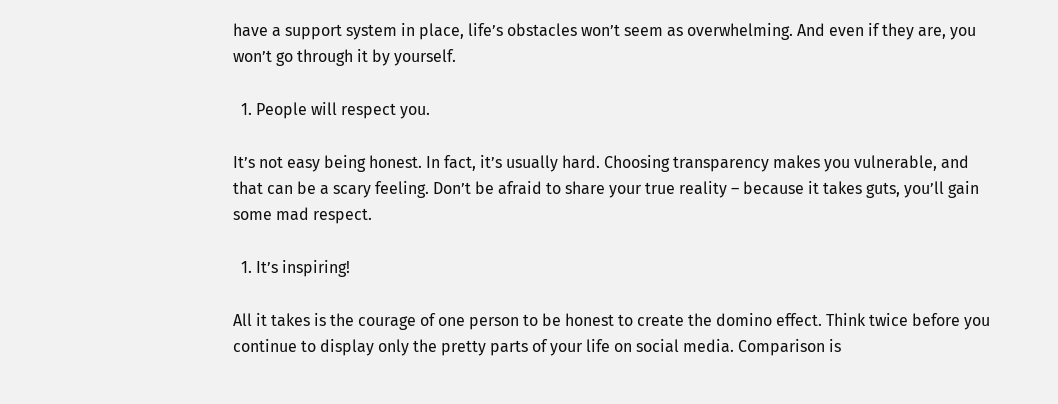have a support system in place, life’s obstacles won’t seem as overwhelming. And even if they are, you won’t go through it by yourself.

  1. People will respect you.

It’s not easy being honest. In fact, it’s usually hard. Choosing transparency makes you vulnerable, and that can be a scary feeling. Don’t be afraid to share your true reality – because it takes guts, you’ll gain some mad respect.

  1. It’s inspiring!

All it takes is the courage of one person to be honest to create the domino effect. Think twice before you continue to display only the pretty parts of your life on social media. Comparison is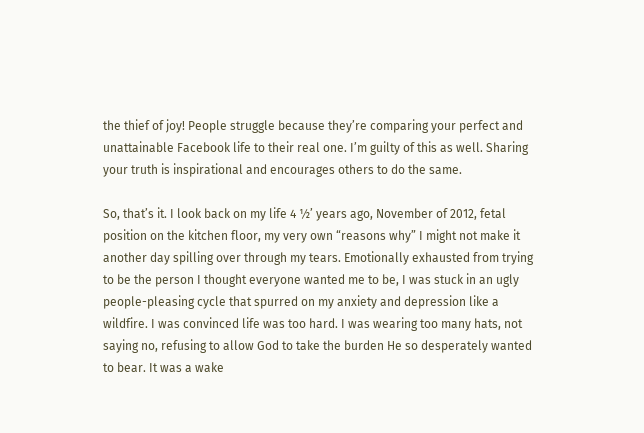the thief of joy! People struggle because they’re comparing your perfect and unattainable Facebook life to their real one. I’m guilty of this as well. Sharing your truth is inspirational and encourages others to do the same.

So, that’s it. I look back on my life 4 ½’ years ago, November of 2012, fetal position on the kitchen floor, my very own “reasons why” I might not make it another day spilling over through my tears. Emotionally exhausted from trying to be the person I thought everyone wanted me to be, I was stuck in an ugly people-pleasing cycle that spurred on my anxiety and depression like a wildfire. I was convinced life was too hard. I was wearing too many hats, not saying no, refusing to allow God to take the burden He so desperately wanted to bear. It was a wake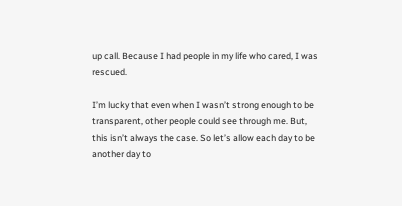up call. Because I had people in my life who cared, I was rescued.

I’m lucky that even when I wasn’t strong enough to be transparent, other people could see through me. But, this isn’t always the case. So let’s allow each day to be another day to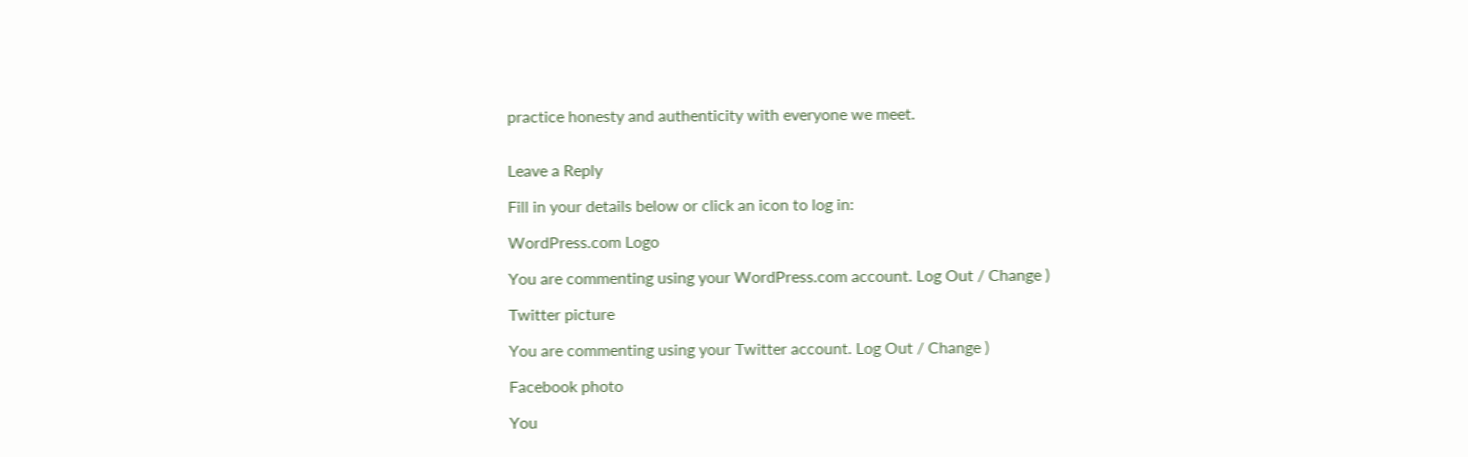practice honesty and authenticity with everyone we meet.


Leave a Reply

Fill in your details below or click an icon to log in:

WordPress.com Logo

You are commenting using your WordPress.com account. Log Out / Change )

Twitter picture

You are commenting using your Twitter account. Log Out / Change )

Facebook photo

You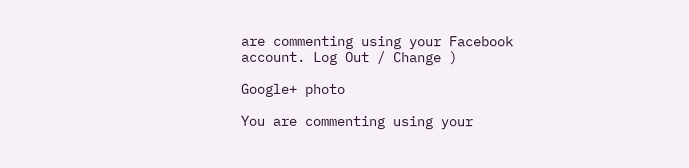are commenting using your Facebook account. Log Out / Change )

Google+ photo

You are commenting using your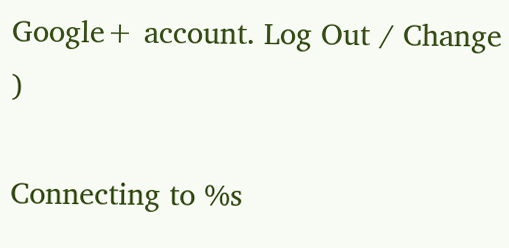Google+ account. Log Out / Change )

Connecting to %s